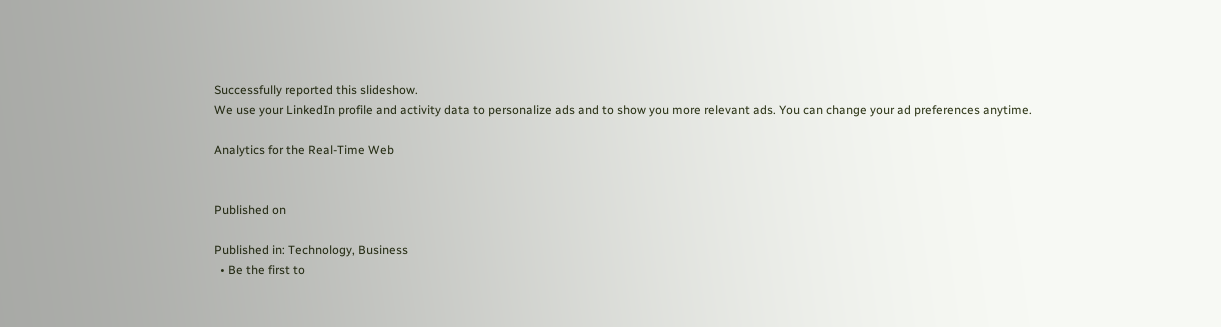Successfully reported this slideshow.
We use your LinkedIn profile and activity data to personalize ads and to show you more relevant ads. You can change your ad preferences anytime.

Analytics for the Real-Time Web


Published on

Published in: Technology, Business
  • Be the first to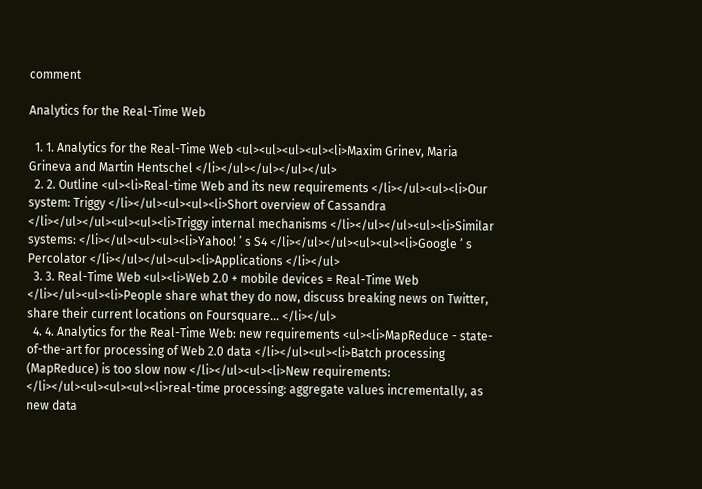comment

Analytics for the Real-Time Web

  1. 1. Analytics for the Real-Time Web <ul><ul><ul><ul><li>Maxim Grinev, Maria Grineva and Martin Hentschel </li></ul></ul></ul></ul>
  2. 2. Outline <ul><li>Real-time Web and its new requirements </li></ul><ul><li>Our system: Triggy </li></ul><ul><ul><li>Short overview of Cassandra </li></ul></ul><ul><ul><li>Triggy internal mechanisms </li></ul></ul><ul><li>Similar systems: </li></ul><ul><ul><li>Yahoo! ’ s S4 </li></ul></ul><ul><ul><li>Google ’ s Percolator </li></ul></ul><ul><li>Applications </li></ul>
  3. 3. Real-Time Web <ul><li>Web 2.0 + mobile devices = Real-Time Web </li></ul><ul><li>People share what they do now, discuss breaking news on Twitter, share their current locations on Foursquare... </li></ul>
  4. 4. Analytics for the Real-Time Web: new requirements <ul><li>MapReduce - state-of-the-art for processing of Web 2.0 data </li></ul><ul><li>Batch processing (MapReduce) is too slow now </li></ul><ul><li>New requirements: </li></ul><ul><ul><ul><li>real-time processing: aggregate values incrementally, as new data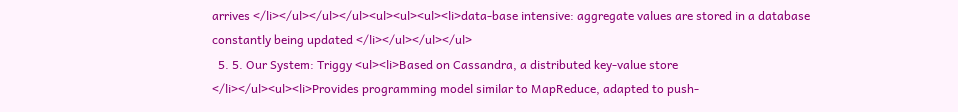arrives </li></ul></ul></ul><ul><ul><ul><li>data-base intensive: aggregate values are stored in a database constantly being updated </li></ul></ul></ul>
  5. 5. Our System: Triggy <ul><li>Based on Cassandra, a distributed key-value store </li></ul><ul><li>Provides programming model similar to MapReduce, adapted to push-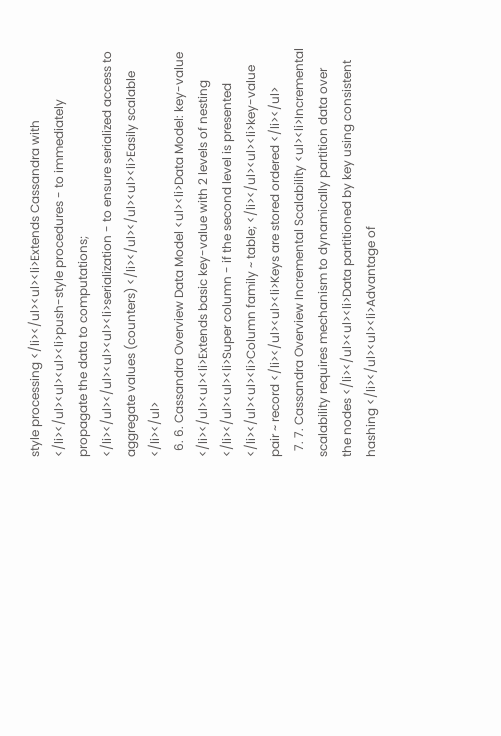style processing </li></ul><ul><li>Extends Cassandra with </li></ul><ul><ul><li>push-style procedures - to immediately propagate the data to computations; </li></ul></ul><ul><ul><li>serialization - to ensure serialized access to aggregate values (counters) </li></ul></ul><ul><li>Easily scalable </li></ul>
  6. 6. Cassandra Overview Data Model <ul><li>Data Model: key-value </li></ul><ul><li>Extends basic key-value with 2 levels of nesting </li></ul><ul><li>Super column - if the second level is presented </li></ul><ul><li>Column family ~ table; </li></ul><ul><li>key-value pair ~ record </li></ul><ul><li>Keys are stored ordered </li></ul>
  7. 7. Cassandra Overview Incremental Scalability <ul><li>Incremental scalability requires mechanism to dynamically partition data over the nodes </li></ul><ul><li>Data partitioned by key using consistent hashing </li></ul><ul><li>Advantage of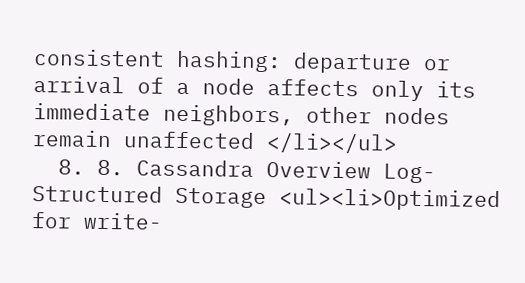consistent hashing: departure or arrival of a node affects only its immediate neighbors, other nodes remain unaffected </li></ul>
  8. 8. Cassandra Overview Log-Structured Storage <ul><li>Optimized for write-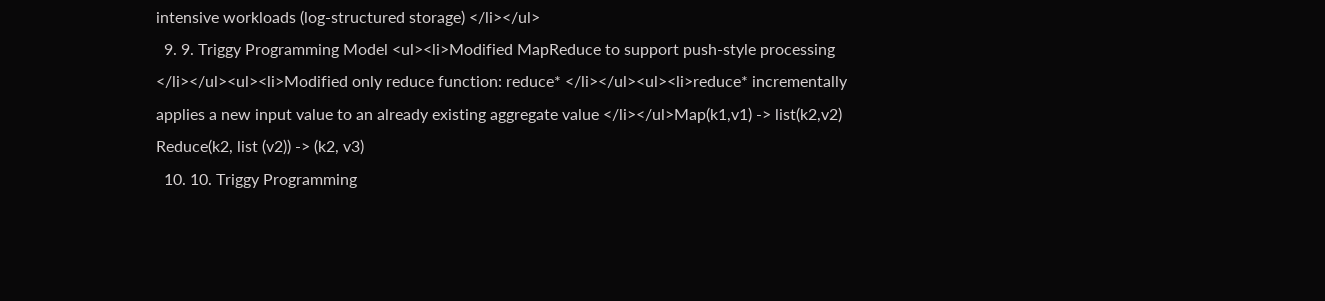intensive workloads (log-structured storage) </li></ul>
  9. 9. Triggy Programming Model <ul><li>Modified MapReduce to support push-style processing </li></ul><ul><li>Modified only reduce function: reduce* </li></ul><ul><li>reduce* incrementally applies a new input value to an already existing aggregate value </li></ul>Map(k1,v1) -> list(k2,v2) Reduce(k2, list (v2)) -> (k2, v3)
  10. 10. Triggy Programming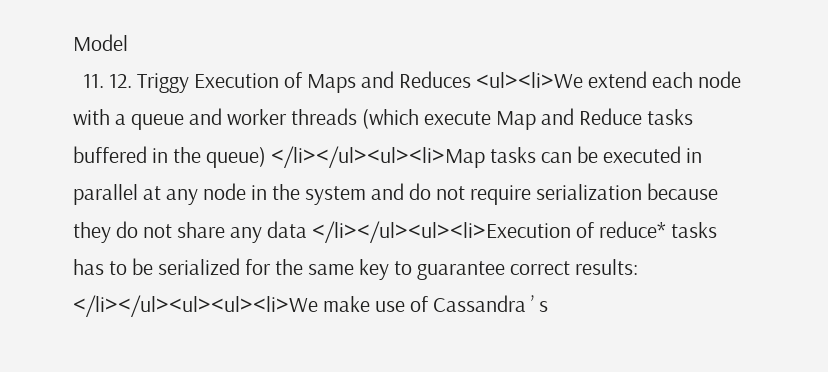Model
  11. 12. Triggy Execution of Maps and Reduces <ul><li>We extend each node with a queue and worker threads (which execute Map and Reduce tasks buffered in the queue) </li></ul><ul><li>Map tasks can be executed in parallel at any node in the system and do not require serialization because they do not share any data </li></ul><ul><li>Execution of reduce* tasks has to be serialized for the same key to guarantee correct results: </li></ul><ul><ul><li>We make use of Cassandra ’ s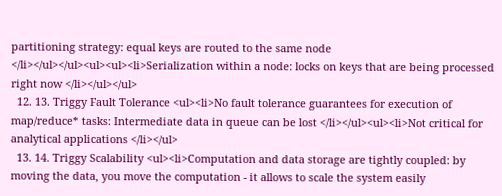partitioning strategy: equal keys are routed to the same node </li></ul></ul><ul><ul><li>Serialization within a node: locks on keys that are being processed right now </li></ul></ul>
  12. 13. Triggy Fault Tolerance <ul><li>No fault tolerance guarantees for execution of map/reduce* tasks: Intermediate data in queue can be lost </li></ul><ul><li>Not critical for analytical applications </li></ul>
  13. 14. Triggy Scalability <ul><li>Computation and data storage are tightly coupled: by moving the data, you move the computation - it allows to scale the system easily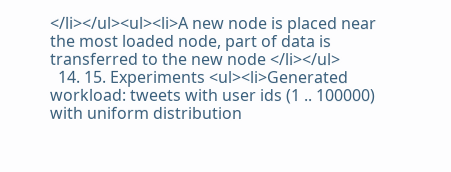</li></ul><ul><li>A new node is placed near the most loaded node, part of data is transferred to the new node </li></ul>
  14. 15. Experiments <ul><li>Generated workload: tweets with user ids (1 .. 100000) with uniform distribution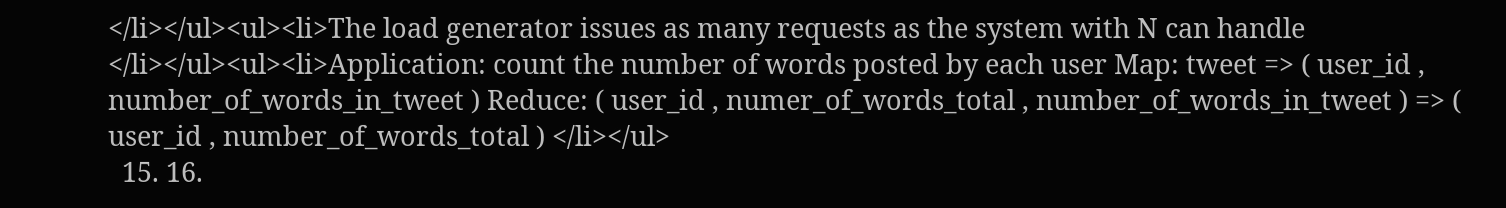</li></ul><ul><li>The load generator issues as many requests as the system with N can handle </li></ul><ul><li>Application: count the number of words posted by each user Map: tweet => ( user_id , number_of_words_in_tweet ) Reduce: ( user_id , numer_of_words_total , number_of_words_in_tweet ) => ( user_id , number_of_words_total ) </li></ul>
  15. 16.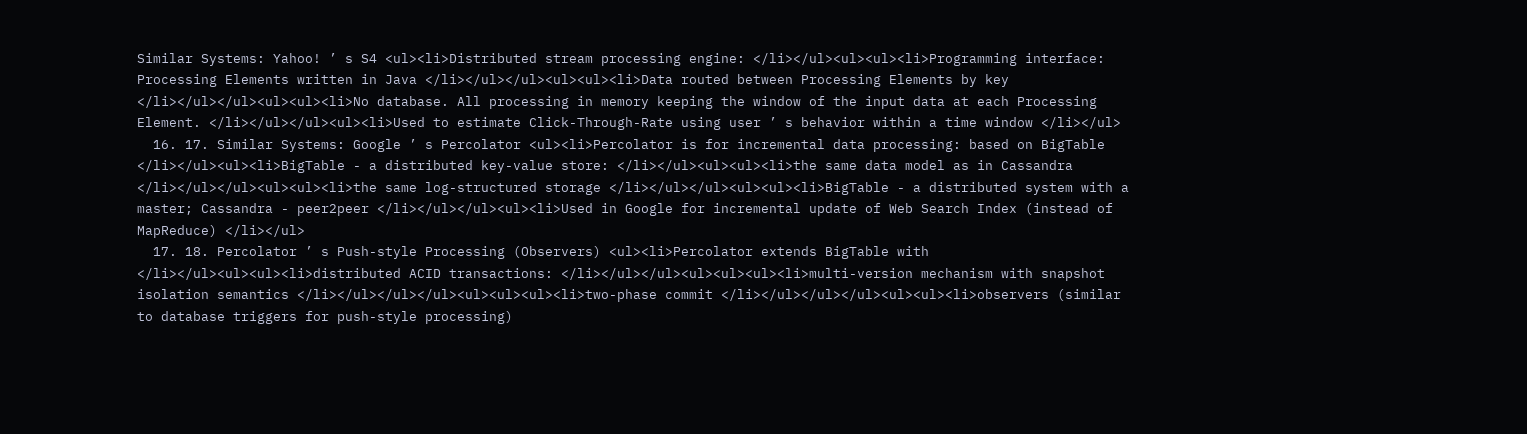Similar Systems: Yahoo! ’ s S4 <ul><li>Distributed stream processing engine: </li></ul><ul><ul><li>Programming interface: Processing Elements written in Java </li></ul></ul><ul><ul><li>Data routed between Processing Elements by key </li></ul></ul><ul><ul><li>No database. All processing in memory keeping the window of the input data at each Processing Element. </li></ul></ul><ul><li>Used to estimate Click-Through-Rate using user ’ s behavior within a time window </li></ul>
  16. 17. Similar Systems: Google ’ s Percolator <ul><li>Percolator is for incremental data processing: based on BigTable </li></ul><ul><li>BigTable - a distributed key-value store: </li></ul><ul><ul><li>the same data model as in Cassandra </li></ul></ul><ul><ul><li>the same log-structured storage </li></ul></ul><ul><ul><li>BigTable - a distributed system with a master; Cassandra - peer2peer </li></ul></ul><ul><li>Used in Google for incremental update of Web Search Index (instead of MapReduce) </li></ul>
  17. 18. Percolator ’ s Push-style Processing (Observers) <ul><li>Percolator extends BigTable with </li></ul><ul><ul><li>distributed ACID transactions: </li></ul></ul><ul><ul><ul><li>multi-version mechanism with snapshot isolation semantics </li></ul></ul></ul><ul><ul><ul><li>two-phase commit </li></ul></ul></ul><ul><ul><li>observers (similar to database triggers for push-style processing)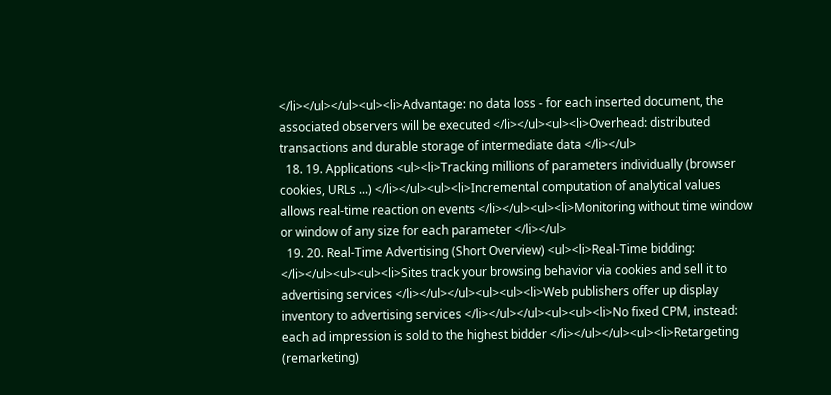</li></ul></ul><ul><li>Advantage: no data loss - for each inserted document, the associated observers will be executed </li></ul><ul><li>Overhead: distributed transactions and durable storage of intermediate data </li></ul>
  18. 19. Applications <ul><li>Tracking millions of parameters individually (browser cookies, URLs ...) </li></ul><ul><li>Incremental computation of analytical values allows real-time reaction on events </li></ul><ul><li>Monitoring without time window or window of any size for each parameter </li></ul>
  19. 20. Real-Time Advertising (Short Overview) <ul><li>Real-Time bidding: </li></ul><ul><ul><li>Sites track your browsing behavior via cookies and sell it to advertising services </li></ul></ul><ul><ul><li>Web publishers offer up display inventory to advertising services </li></ul></ul><ul><ul><li>No fixed CPM, instead: each ad impression is sold to the highest bidder </li></ul></ul><ul><li>Retargeting (remarketing)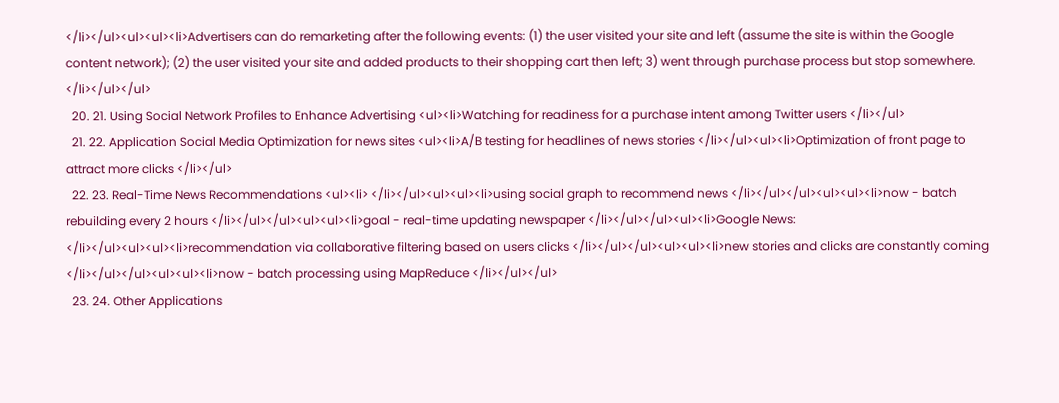</li></ul><ul><ul><li>Advertisers can do remarketing after the following events: (1) the user visited your site and left (assume the site is within the Google content network); (2) the user visited your site and added products to their shopping cart then left; 3) went through purchase process but stop somewhere. </li></ul></ul>
  20. 21. Using Social Network Profiles to Enhance Advertising <ul><li>Watching for readiness for a purchase intent among Twitter users </li></ul>
  21. 22. Application Social Media Optimization for news sites <ul><li>A/B testing for headlines of news stories </li></ul><ul><li>Optimization of front page to attract more clicks </li></ul>
  22. 23. Real-Time News Recommendations <ul><li> </li></ul><ul><ul><li>using social graph to recommend news </li></ul></ul><ul><ul><li>now - batch rebuilding every 2 hours </li></ul></ul><ul><ul><li>goal - real-time updating newspaper </li></ul></ul><ul><li>Google News: </li></ul><ul><ul><li>recommendation via collaborative filtering based on users clicks </li></ul></ul><ul><ul><li>new stories and clicks are constantly coming </li></ul></ul><ul><ul><li>now - batch processing using MapReduce </li></ul></ul>
  23. 24. Other Applications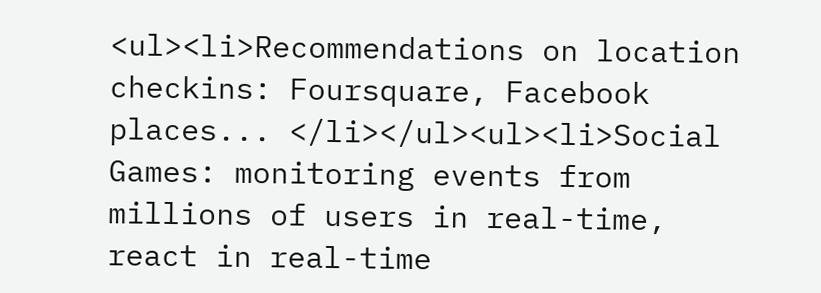<ul><li>Recommendations on location checkins: Foursquare, Facebook places... </li></ul><ul><li>Social Games: monitoring events from millions of users in real-time, react in real-time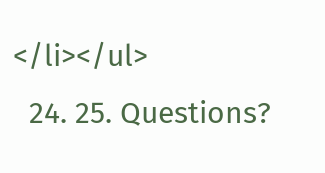</li></ul>
  24. 25. Questions?